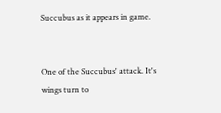Succubus as it appears in game.


One of the Succubus' attack. It's wings turn to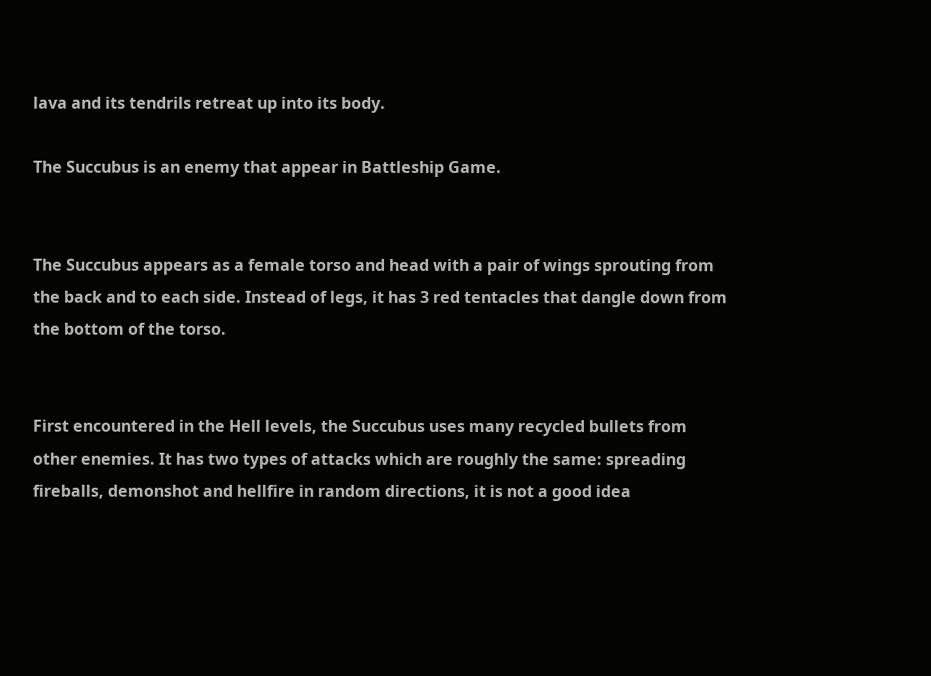lava and its tendrils retreat up into its body.

The Succubus is an enemy that appear in Battleship Game.


The Succubus appears as a female torso and head with a pair of wings sprouting from the back and to each side. Instead of legs, it has 3 red tentacles that dangle down from the bottom of the torso.


First encountered in the Hell levels, the Succubus uses many recycled bullets from other enemies. It has two types of attacks which are roughly the same: spreading fireballs, demonshot and hellfire in random directions, it is not a good idea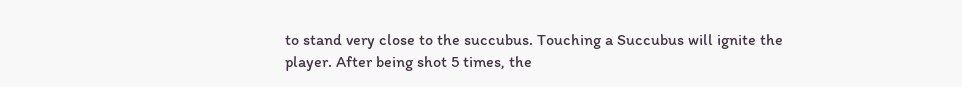to stand very close to the succubus. Touching a Succubus will ignite the player. After being shot 5 times, the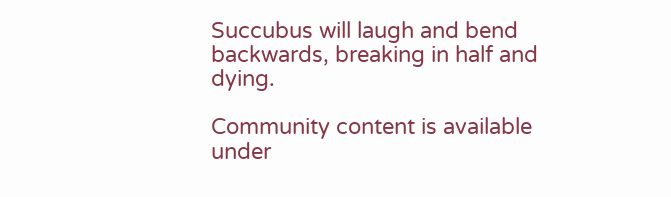Succubus will laugh and bend backwards, breaking in half and dying.

Community content is available under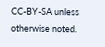CC-BY-SA unless otherwise noted.